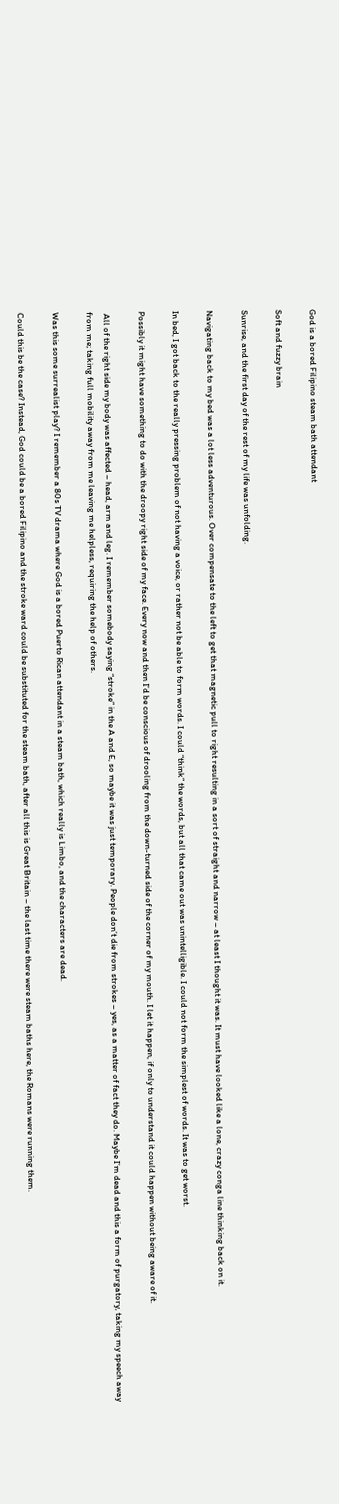God is a bored Filipino steam bath attendant

Soft and fuzzy brain

Sunrise, and the first day of the rest of my life was unfolding.

Navigating back to my bed was a lot less adventurous. Over compensate to the left to get that magnetic pull to right resulting in a sort of straight and narrow – at least I thought it was. It must have looked like a lone, crazy conga line thinking back on it.

In bed, I got back to the really pressing problem of not having a voice, or rather not be able to form words. I could “think” the words, but all that came out was unintelligible. I could not form the simplest of words. It was to get worst.

Possibly it might have something to do with the droopy right side of my face. Every now and then I’d be conscious of drooling from the down-turned side of the corner of my mouth. I let it happen, if only to understand it could happen without being aware of it.

 All of the right side my body was affected – head, arm and leg. I remember somebody saying “stroke” in the A and E, so maybe it was just temporary. People don’t die from strokes – yes, as a matter of fact they do. Maybe I’m dead and this a form of purgatory, taking my speech away from me; taking full mobility away from me leaving me helpless, requiring the help of others.

Was this some surrealist play? I remember a 80s TV drama where God is a bored Puerto Rican attendant in a steam bath, which really is Limbo, and the characters are dead.

Could this be the case? Instead, God could be a bored Filipino and the stroke ward could be substituted for the steam bath, after all this is Great Britain – the last time there were steam baths here, the Romans were running them.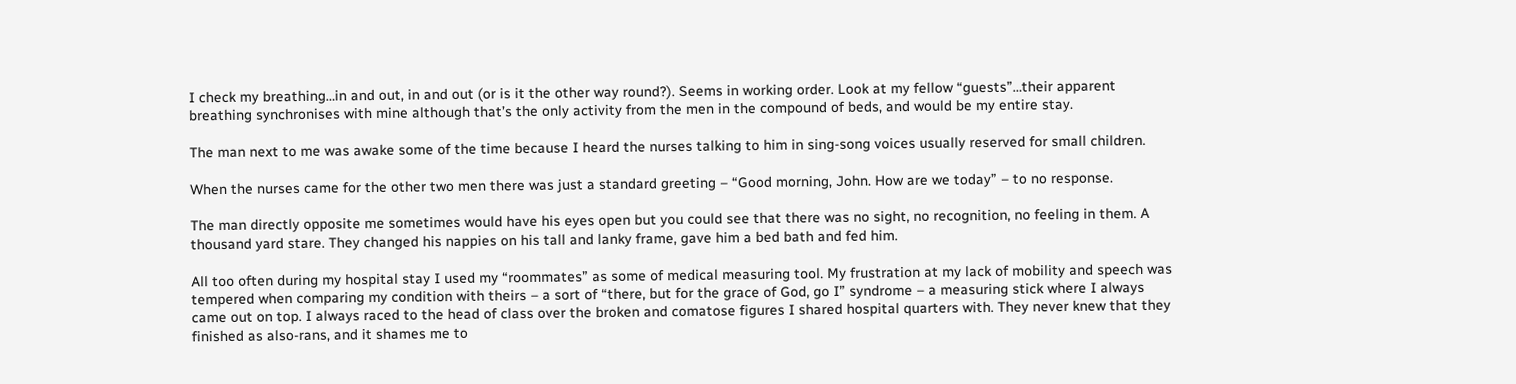I check my breathing…in and out, in and out (or is it the other way round?). Seems in working order. Look at my fellow “guests”…their apparent breathing synchronises with mine although that’s the only activity from the men in the compound of beds, and would be my entire stay.

The man next to me was awake some of the time because I heard the nurses talking to him in sing-song voices usually reserved for small children.

When the nurses came for the other two men there was just a standard greeting – “Good morning, John. How are we today” – to no response.

The man directly opposite me sometimes would have his eyes open but you could see that there was no sight, no recognition, no feeling in them. A thousand yard stare. They changed his nappies on his tall and lanky frame, gave him a bed bath and fed him.

All too often during my hospital stay I used my “roommates” as some of medical measuring tool. My frustration at my lack of mobility and speech was tempered when comparing my condition with theirs – a sort of “there, but for the grace of God, go I” syndrome – a measuring stick where I always came out on top. I always raced to the head of class over the broken and comatose figures I shared hospital quarters with. They never knew that they finished as also-rans, and it shames me to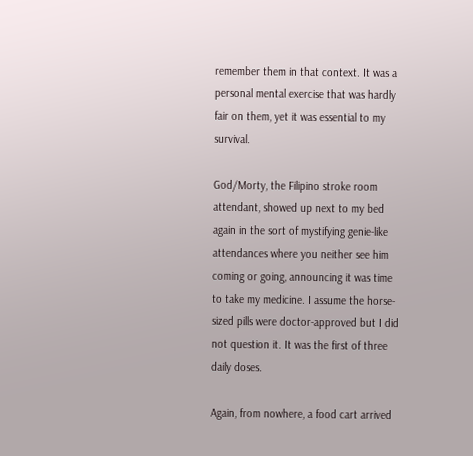remember them in that context. It was a personal mental exercise that was hardly fair on them, yet it was essential to my survival.

God/Morty, the Filipino stroke room attendant, showed up next to my bed again in the sort of mystifying genie-like attendances where you neither see him coming or going, announcing it was time to take my medicine. I assume the horse-sized pills were doctor-approved but I did not question it. It was the first of three daily doses.

Again, from nowhere, a food cart arrived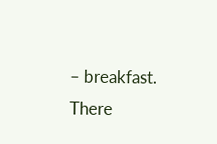– breakfast. There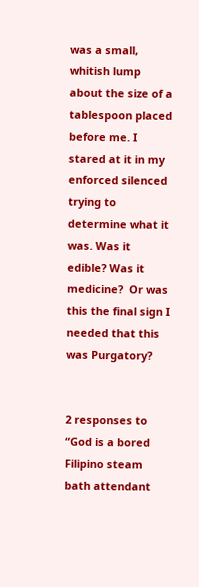was a small, whitish lump about the size of a tablespoon placed before me. I stared at it in my enforced silenced trying to determine what it was. Was it edible? Was it medicine?  Or was this the final sign I needed that this was Purgatory?


2 responses to “God is a bored Filipino steam bath attendant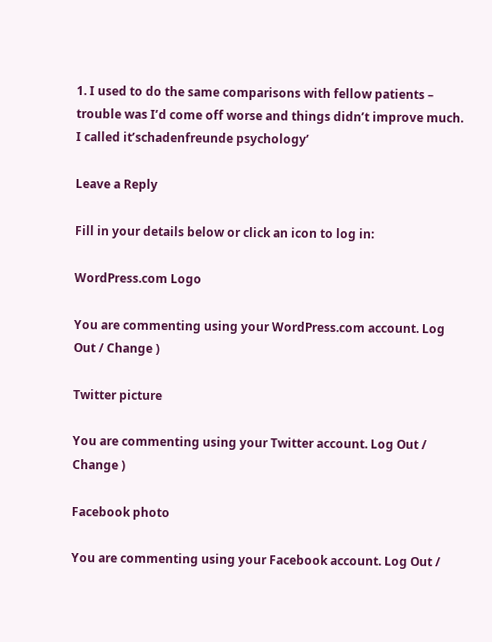1. I used to do the same comparisons with fellow patients – trouble was I’d come off worse and things didn’t improve much. I called it’schadenfreunde psychology’

Leave a Reply

Fill in your details below or click an icon to log in:

WordPress.com Logo

You are commenting using your WordPress.com account. Log Out / Change )

Twitter picture

You are commenting using your Twitter account. Log Out / Change )

Facebook photo

You are commenting using your Facebook account. Log Out /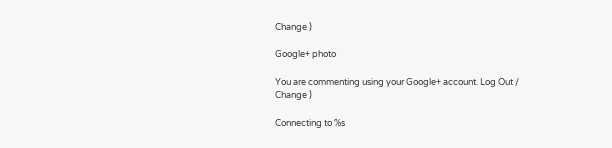Change )

Google+ photo

You are commenting using your Google+ account. Log Out / Change )

Connecting to %s